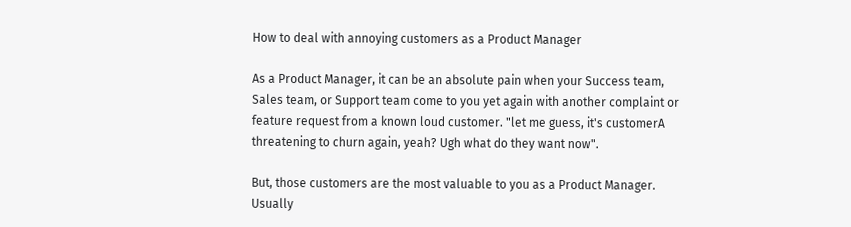How to deal with annoying customers as a Product Manager

As a Product Manager, it can be an absolute pain when your Success team, Sales team, or Support team come to you yet again with another complaint or feature request from a known loud customer. "let me guess, it's customerA threatening to churn again, yeah? Ugh what do they want now".

But, those customers are the most valuable to you as a Product Manager. Usually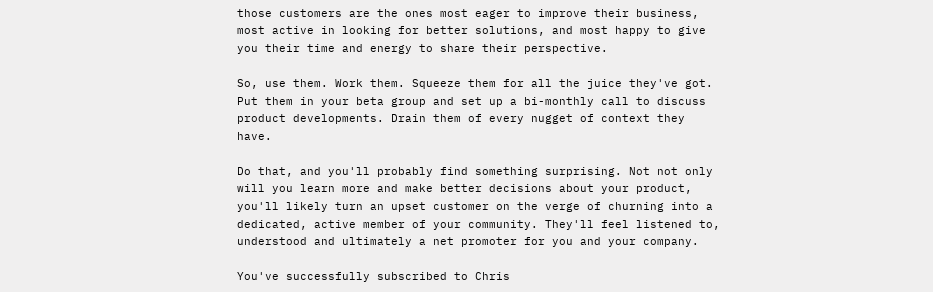those customers are the ones most eager to improve their business, most active in looking for better solutions, and most happy to give you their time and energy to share their perspective.

So, use them. Work them. Squeeze them for all the juice they've got. Put them in your beta group and set up a bi-monthly call to discuss product developments. Drain them of every nugget of context they have.

Do that, and you'll probably find something surprising. Not not only will you learn more and make better decisions about your product, you'll likely turn an upset customer on the verge of churning into a dedicated, active member of your community. They'll feel listened to, understood and ultimately a net promoter for you and your company.

You've successfully subscribed to Chris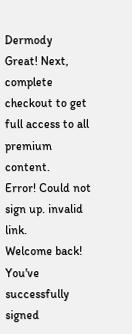Dermody
Great! Next, complete checkout to get full access to all premium content.
Error! Could not sign up. invalid link.
Welcome back! You've successfully signed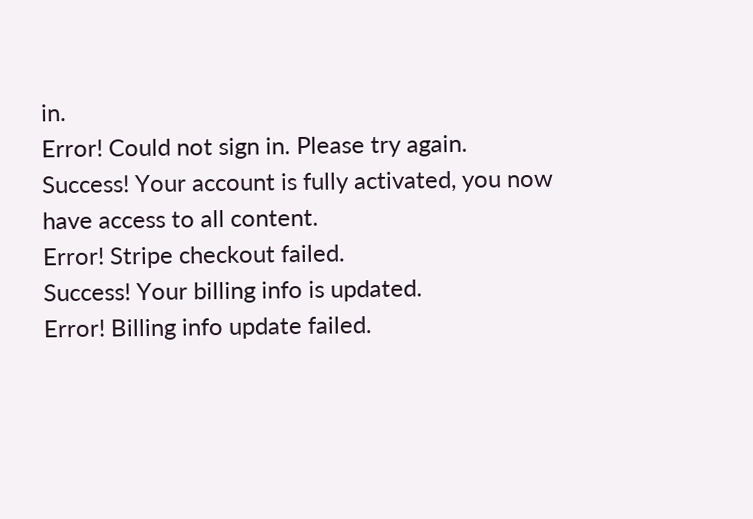in.
Error! Could not sign in. Please try again.
Success! Your account is fully activated, you now have access to all content.
Error! Stripe checkout failed.
Success! Your billing info is updated.
Error! Billing info update failed.